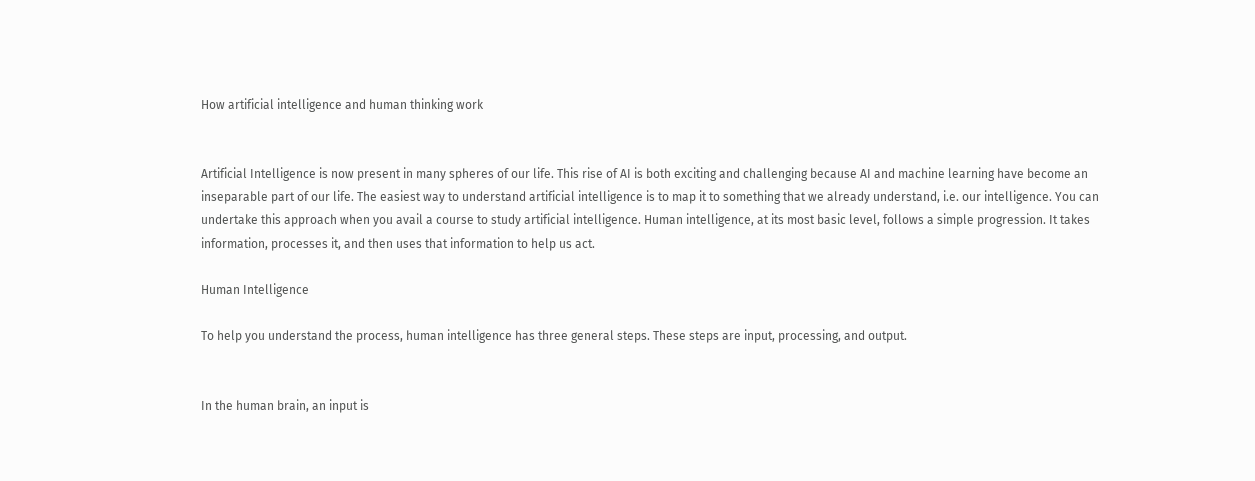How artificial intelligence and human thinking work


Artificial Intelligence is now present in many spheres of our life. This rise of AI is both exciting and challenging because AI and machine learning have become an inseparable part of our life. The easiest way to understand artificial intelligence is to map it to something that we already understand, i.e. our intelligence. You can undertake this approach when you avail a course to study artificial intelligence. Human intelligence, at its most basic level, follows a simple progression. It takes information, processes it, and then uses that information to help us act.

Human Intelligence

To help you understand the process, human intelligence has three general steps. These steps are input, processing, and output.


In the human brain, an input is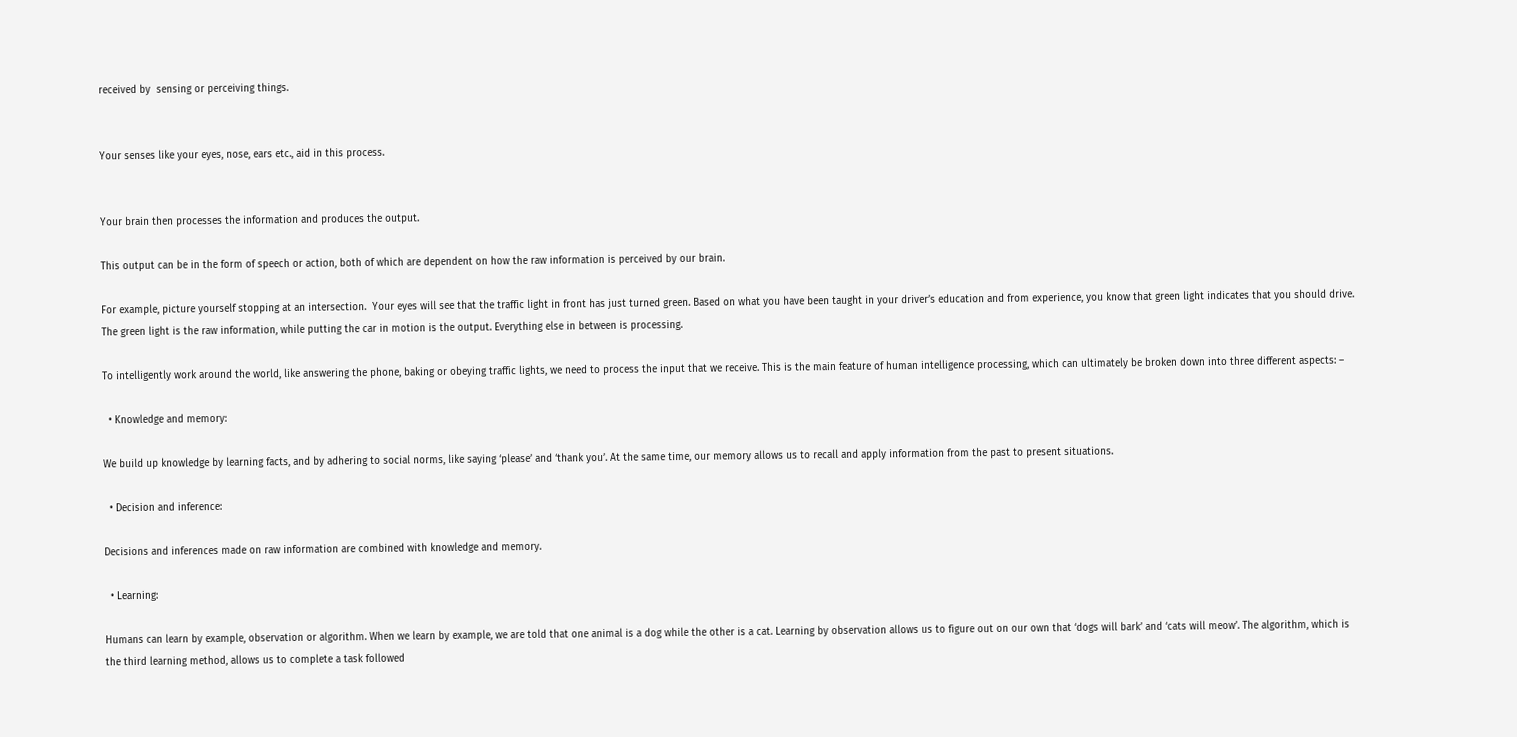received by  sensing or perceiving things.


Your senses like your eyes, nose, ears etc., aid in this process.


Your brain then processes the information and produces the output.

This output can be in the form of speech or action, both of which are dependent on how the raw information is perceived by our brain.

For example, picture yourself stopping at an intersection.  Your eyes will see that the traffic light in front has just turned green. Based on what you have been taught in your driver’s education and from experience, you know that green light indicates that you should drive. The green light is the raw information, while putting the car in motion is the output. Everything else in between is processing.

To intelligently work around the world, like answering the phone, baking or obeying traffic lights, we need to process the input that we receive. This is the main feature of human intelligence processing, which can ultimately be broken down into three different aspects: –

  • Knowledge and memory:

We build up knowledge by learning facts, and by adhering to social norms, like saying ‘please’ and ‘thank you’. At the same time, our memory allows us to recall and apply information from the past to present situations.

  • Decision and inference:

Decisions and inferences made on raw information are combined with knowledge and memory.

  • Learning:

Humans can learn by example, observation or algorithm. When we learn by example, we are told that one animal is a dog while the other is a cat. Learning by observation allows us to figure out on our own that ‘dogs will bark’ and ‘cats will meow’. The algorithm, which is the third learning method, allows us to complete a task followed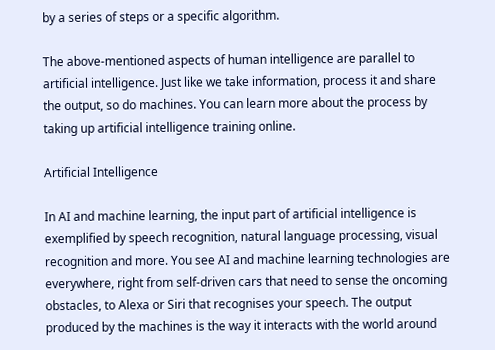by a series of steps or a specific algorithm.

The above-mentioned aspects of human intelligence are parallel to artificial intelligence. Just like we take information, process it and share the output, so do machines. You can learn more about the process by taking up artificial intelligence training online.

Artificial Intelligence

In AI and machine learning, the input part of artificial intelligence is exemplified by speech recognition, natural language processing, visual recognition and more. You see AI and machine learning technologies are everywhere, right from self-driven cars that need to sense the oncoming obstacles, to Alexa or Siri that recognises your speech. The output produced by the machines is the way it interacts with the world around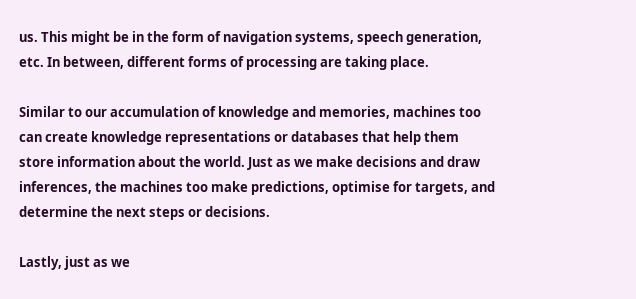us. This might be in the form of navigation systems, speech generation, etc. In between, different forms of processing are taking place.

Similar to our accumulation of knowledge and memories, machines too can create knowledge representations or databases that help them store information about the world. Just as we make decisions and draw inferences, the machines too make predictions, optimise for targets, and determine the next steps or decisions.

Lastly, just as we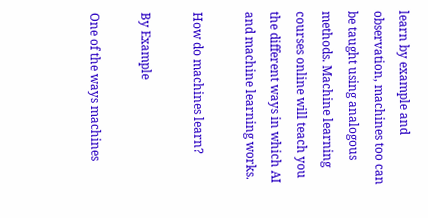learn by example and observation, machines too can be taught using analogous methods. Machine learning courses online will teach you the different ways in which AI and machine learning works.

How do machines learn?

By Example

One of the ways machines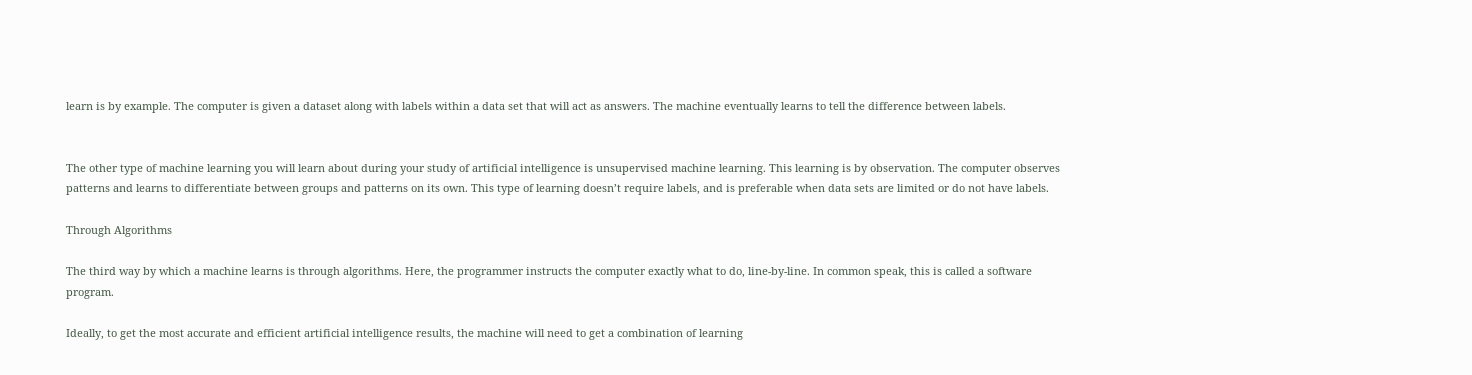learn is by example. The computer is given a dataset along with labels within a data set that will act as answers. The machine eventually learns to tell the difference between labels.


The other type of machine learning you will learn about during your study of artificial intelligence is unsupervised machine learning. This learning is by observation. The computer observes patterns and learns to differentiate between groups and patterns on its own. This type of learning doesn’t require labels, and is preferable when data sets are limited or do not have labels.

Through Algorithms

The third way by which a machine learns is through algorithms. Here, the programmer instructs the computer exactly what to do, line-by-line. In common speak, this is called a software program.

Ideally, to get the most accurate and efficient artificial intelligence results, the machine will need to get a combination of learning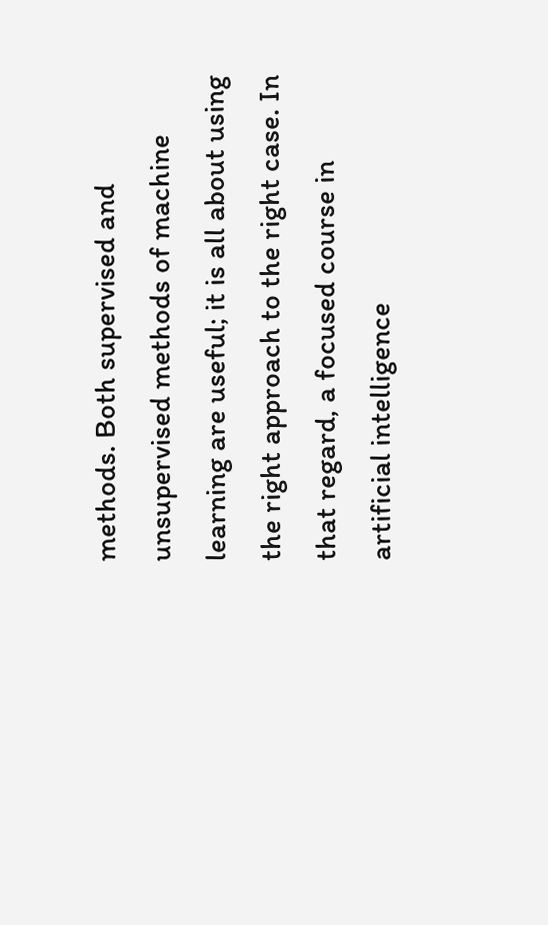methods. Both supervised and unsupervised methods of machine learning are useful; it is all about using the right approach to the right case. In that regard, a focused course in artificial intelligence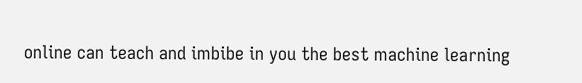online can teach and imbibe in you the best machine learning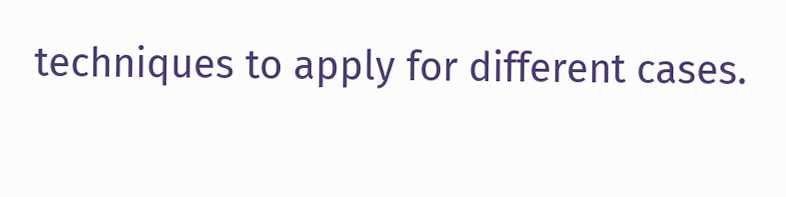techniques to apply for different cases.